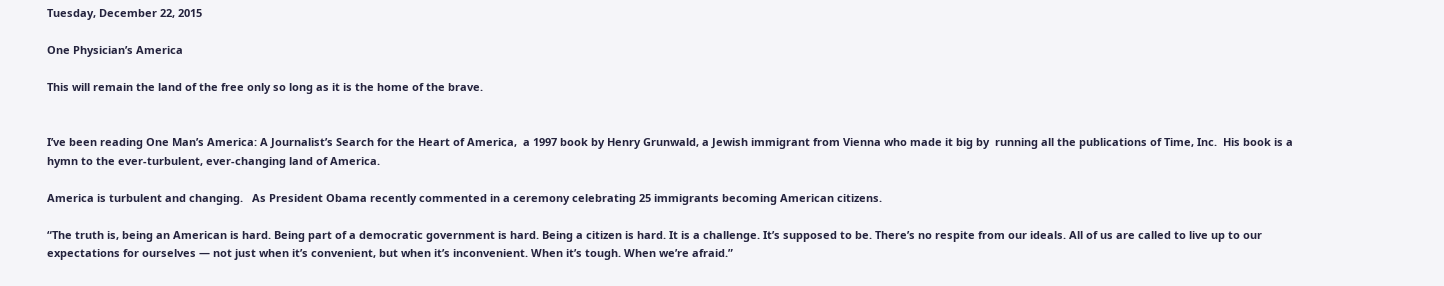Tuesday, December 22, 2015

One Physician’s America

This will remain the land of the free only so long as it is the home of the brave.


I’ve been reading One Man’s America: A Journalist’s Search for the Heart of America,  a 1997 book by Henry Grunwald, a Jewish immigrant from Vienna who made it big by  running all the publications of Time, Inc.  His book is a hymn to the ever-turbulent, ever-changing land of America.

America is turbulent and changing.   As President Obama recently commented in a ceremony celebrating 25 immigrants becoming American citizens.

“The truth is, being an American is hard. Being part of a democratic government is hard. Being a citizen is hard. It is a challenge. It’s supposed to be. There’s no respite from our ideals. All of us are called to live up to our expectations for ourselves — not just when it’s convenient, but when it’s inconvenient. When it’s tough. When we’re afraid.”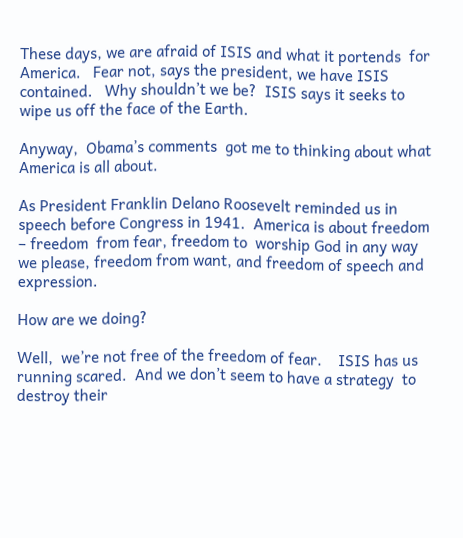These days, we are afraid of ISIS and what it portends  for America.   Fear not, says the president, we have ISIS contained.   Why shouldn’t we be?  ISIS says it seeks to wipe us off the face of the Earth.

Anyway,  Obama’s comments  got me to thinking about what America is all about.

As President Franklin Delano Roosevelt reminded us in speech before Congress in 1941.  America is about freedom – freedom  from fear, freedom to  worship God in any way we please, freedom from want, and freedom of speech and expression.

How are we doing?

Well,  we’re not free of the freedom of fear.    ISIS has us running scared.  And we don’t seem to have a strategy  to destroy their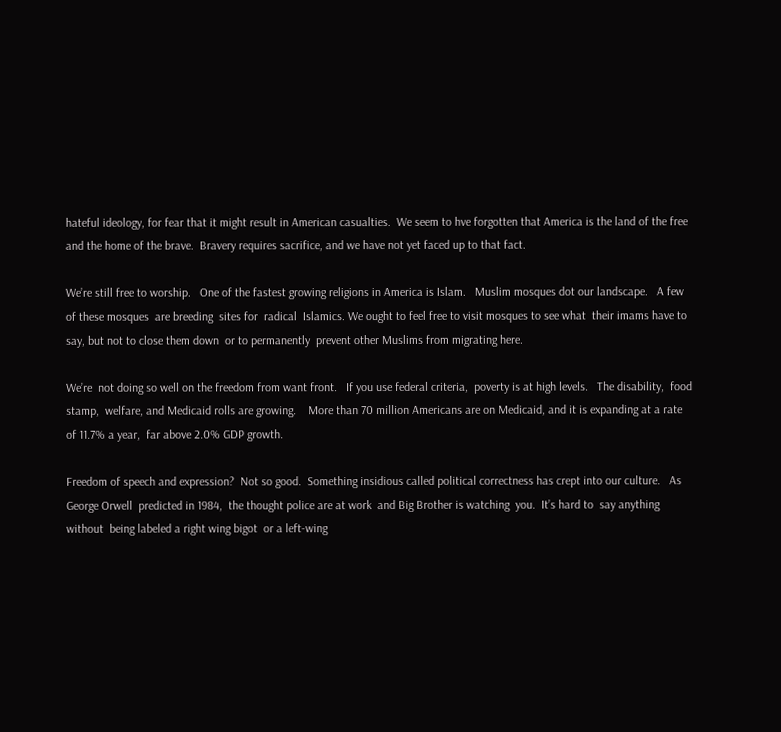hateful ideology, for fear that it might result in American casualties.  We seem to hve forgotten that America is the land of the free  and the home of the brave.  Bravery requires sacrifice, and we have not yet faced up to that fact.

We’re still free to worship.   One of the fastest growing religions in America is Islam.   Muslim mosques dot our landscape.   A few of these mosques  are breeding  sites for  radical  Islamics. We ought to feel free to visit mosques to see what  their imams have to say, but not to close them down  or to permanently  prevent other Muslims from migrating here.

We’re  not doing so well on the freedom from want front.   If you use federal criteria,  poverty is at high levels.   The disability,  food stamp,  welfare, and Medicaid rolls are growing.    More than 70 million Americans are on Medicaid, and it is expanding at a rate of 11.7% a year,  far above 2.0% GDP growth.

Freedom of speech and expression?  Not so good.  Something insidious called political correctness has crept into our culture.   As George Orwell  predicted in 1984,  the thought police are at work  and Big Brother is watching  you.  It’s hard to  say anything without  being labeled a right wing bigot  or a left-wing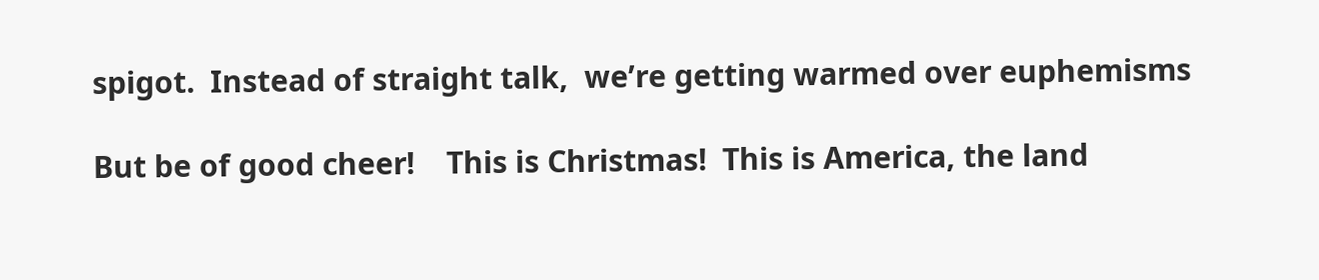spigot.  Instead of straight talk,  we’re getting warmed over euphemisms

But be of good cheer!    This is Christmas!  This is America, the land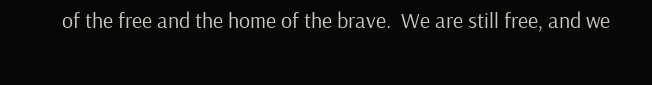of the free and the home of the brave.  We are still free, and we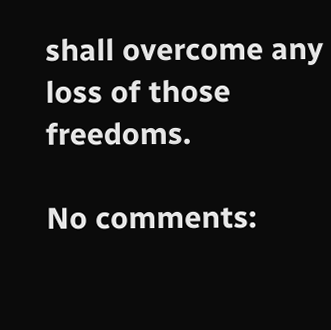shall overcome any loss of those freedoms.

No comments: